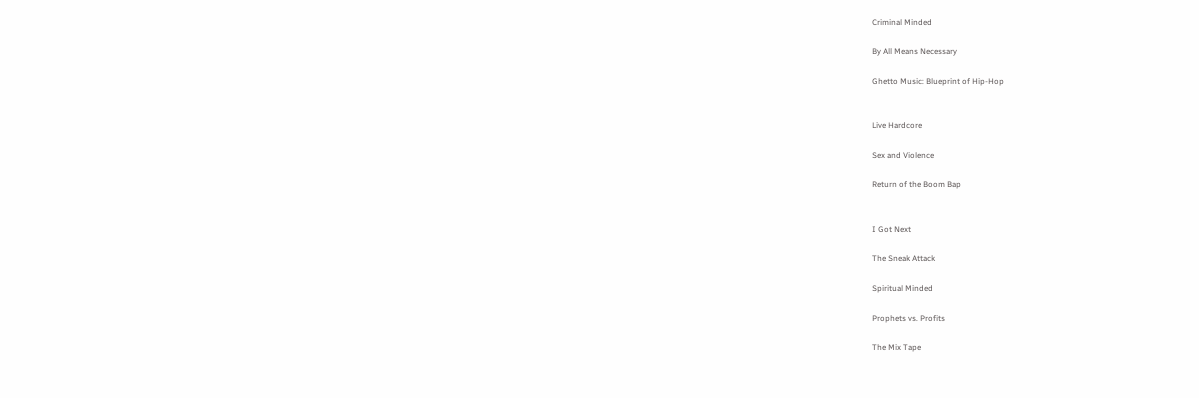Criminal Minded

By All Means Necessary

Ghetto Music: Blueprint of Hip-Hop


Live Hardcore

Sex and Violence

Return of the Boom Bap


I Got Next

The Sneak Attack

Spiritual Minded

Prophets vs. Profits

The Mix Tape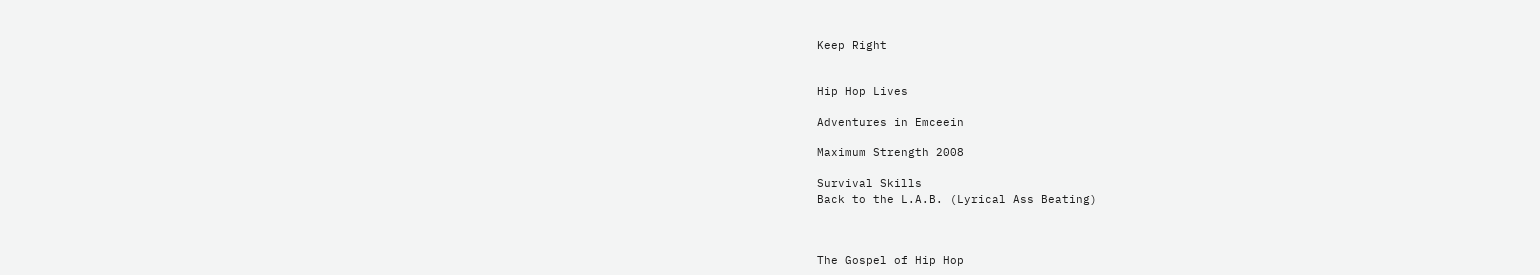Keep Right


Hip Hop Lives

Adventures in Emceein

Maximum Strength 2008

Survival Skills
Back to the L.A.B. (Lyrical Ass Beating)



The Gospel of Hip Hop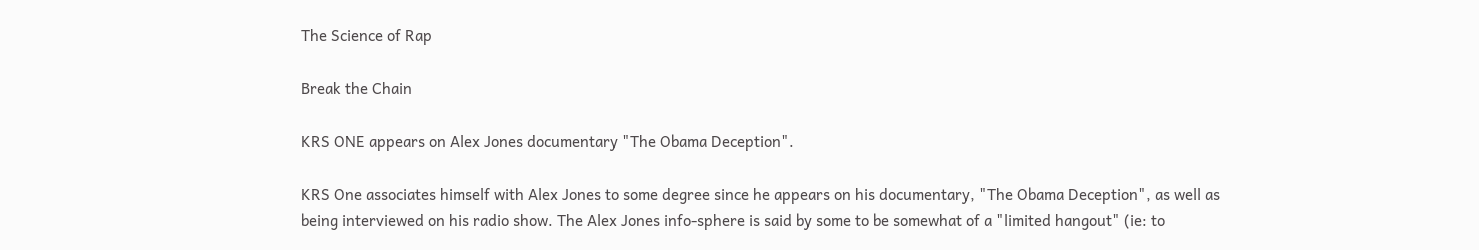The Science of Rap

Break the Chain

KRS ONE appears on Alex Jones documentary "The Obama Deception".

KRS One associates himself with Alex Jones to some degree since he appears on his documentary, "The Obama Deception", as well as being interviewed on his radio show. The Alex Jones info-sphere is said by some to be somewhat of a "limited hangout" (ie: to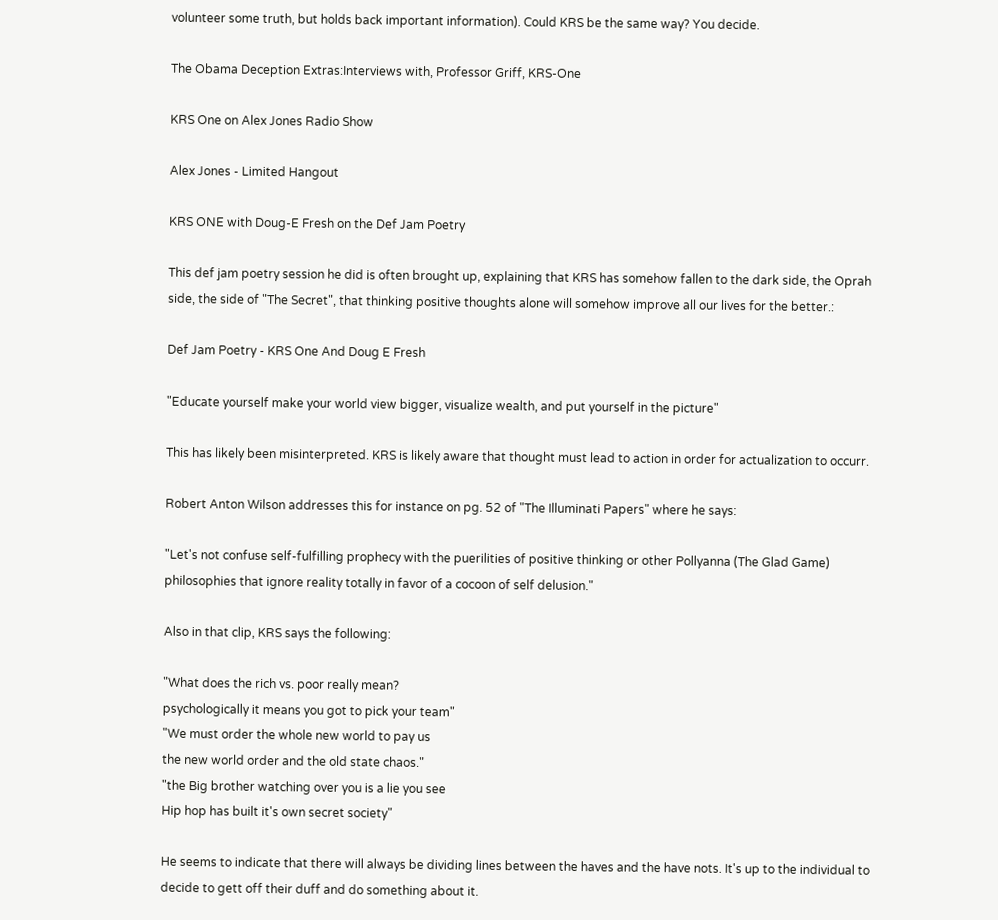volunteer some truth, but holds back important information). Could KRS be the same way? You decide.

The Obama Deception Extras:Interviews with, Professor Griff, KRS-One

KRS One on Alex Jones Radio Show

Alex Jones - Limited Hangout

KRS ONE with Doug-E Fresh on the Def Jam Poetry

This def jam poetry session he did is often brought up, explaining that KRS has somehow fallen to the dark side, the Oprah side, the side of "The Secret", that thinking positive thoughts alone will somehow improve all our lives for the better.:

Def Jam Poetry - KRS One And Doug E Fresh

"Educate yourself make your world view bigger, visualize wealth, and put yourself in the picture"

This has likely been misinterpreted. KRS is likely aware that thought must lead to action in order for actualization to occurr.

Robert Anton Wilson addresses this for instance on pg. 52 of "The Illuminati Papers" where he says:

"Let's not confuse self-fulfilling prophecy with the puerilities of positive thinking or other Pollyanna (The Glad Game) philosophies that ignore reality totally in favor of a cocoon of self delusion."

Also in that clip, KRS says the following:

"What does the rich vs. poor really mean?
psychologically it means you got to pick your team"
"We must order the whole new world to pay us
the new world order and the old state chaos."
"the Big brother watching over you is a lie you see
Hip hop has built it's own secret society"

He seems to indicate that there will always be dividing lines between the haves and the have nots. It's up to the individual to decide to gett off their duff and do something about it.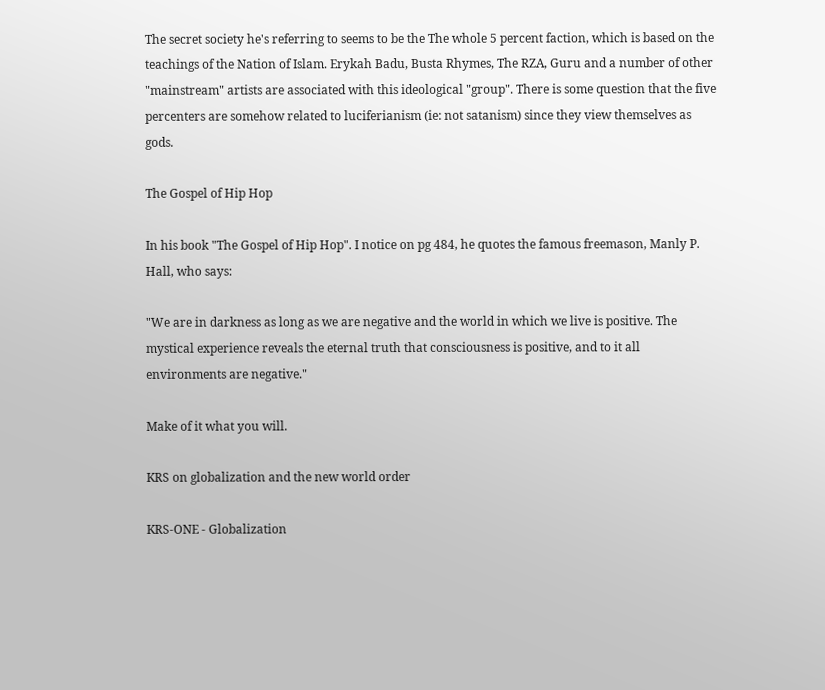The secret society he's referring to seems to be the The whole 5 percent faction, which is based on the teachings of the Nation of Islam. Erykah Badu, Busta Rhymes, The RZA, Guru and a number of other "mainstream" artists are associated with this ideological "group". There is some question that the five percenters are somehow related to luciferianism (ie: not satanism) since they view themselves as gods.

The Gospel of Hip Hop

In his book "The Gospel of Hip Hop". I notice on pg 484, he quotes the famous freemason, Manly P. Hall, who says:

"We are in darkness as long as we are negative and the world in which we live is positive. The mystical experience reveals the eternal truth that consciousness is positive, and to it all environments are negative."

Make of it what you will.

KRS on globalization and the new world order

KRS-ONE - Globalization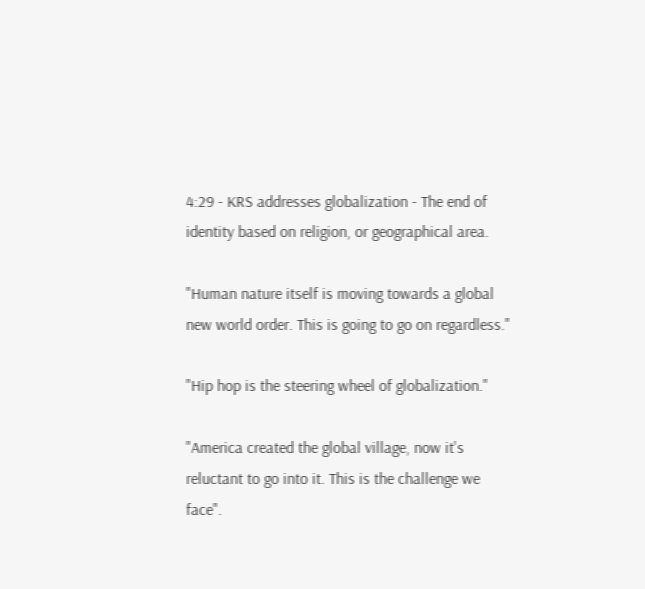4:29 - KRS addresses globalization - The end of identity based on religion, or geographical area.

"Human nature itself is moving towards a global new world order. This is going to go on regardless."

"Hip hop is the steering wheel of globalization."

"America created the global village, now it's reluctant to go into it. This is the challenge we face".